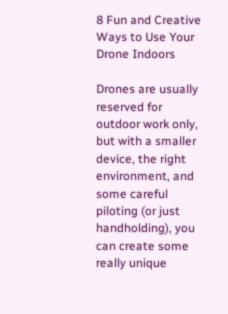8 Fun and Creative Ways to Use Your Drone Indoors

Drones are usually reserved for outdoor work only, but with a smaller device, the right environment, and some careful piloting (or just handholding), you can create some really unique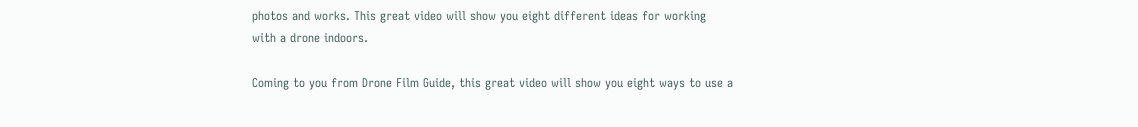photos and works. This great video will show you eight different ideas for working with a drone indoors.

Coming to you from Drone Film Guide, this great video will show you eight ways to use a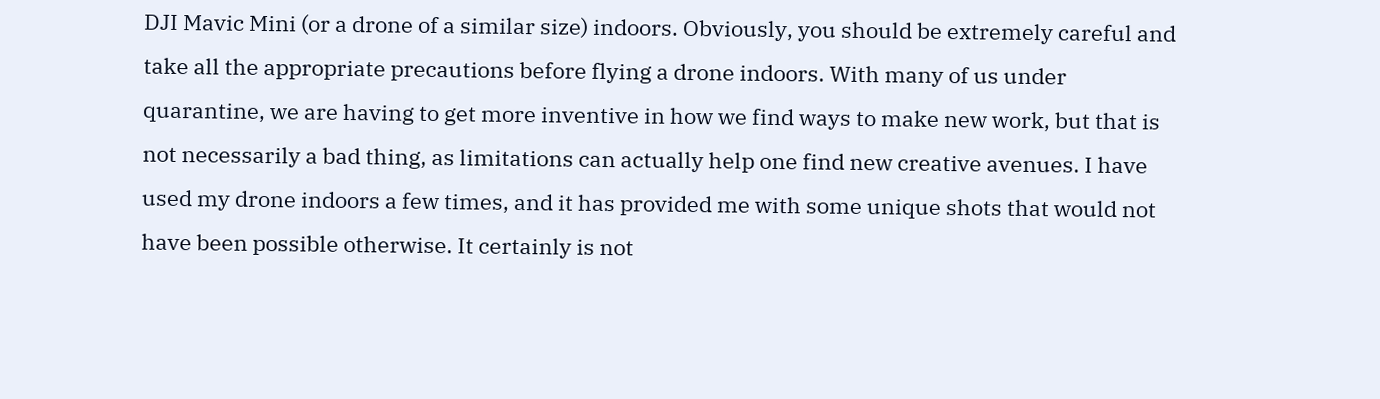DJI Mavic Mini (or a drone of a similar size) indoors. Obviously, you should be extremely careful and take all the appropriate precautions before flying a drone indoors. With many of us under quarantine, we are having to get more inventive in how we find ways to make new work, but that is not necessarily a bad thing, as limitations can actually help one find new creative avenues. I have used my drone indoors a few times, and it has provided me with some unique shots that would not have been possible otherwise. It certainly is not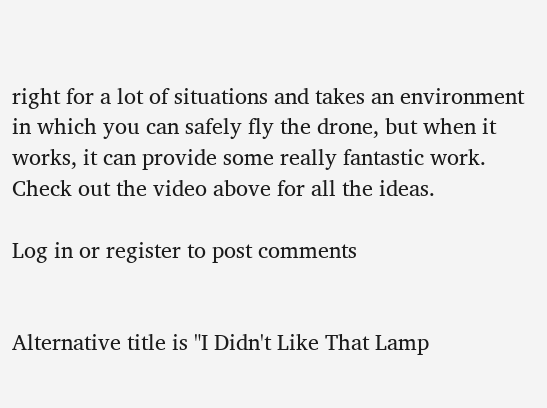right for a lot of situations and takes an environment in which you can safely fly the drone, but when it works, it can provide some really fantastic work. Check out the video above for all the ideas.

Log in or register to post comments


Alternative title is "I Didn't Like That Lamp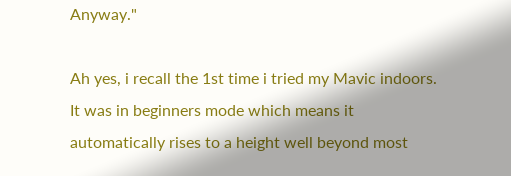Anyway."

Ah yes, i recall the 1st time i tried my Mavic indoors. It was in beginners mode which means it automatically rises to a height well beyond most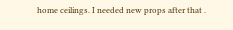home ceilings. I needed new props after that .